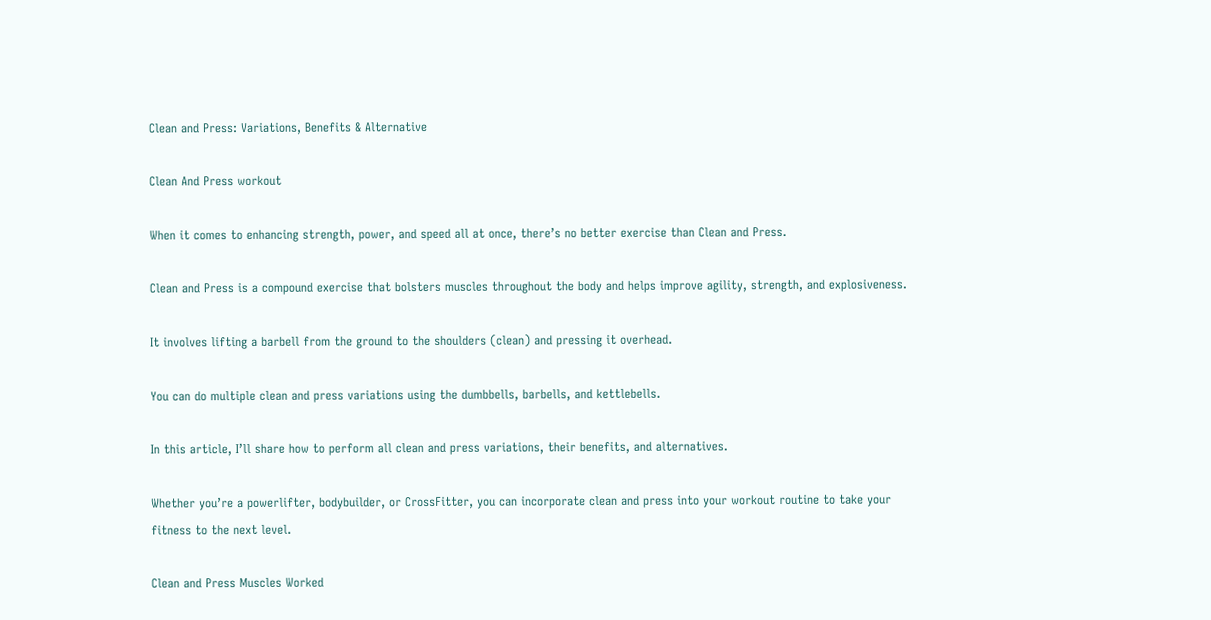Clean and Press: Variations, Benefits & Alternative

Clean And Press workout

When it comes to enhancing strength, power, and speed all at once, there’s no better exercise than Clean and Press.

Clean and Press is a compound exercise that bolsters muscles throughout the body and helps improve agility, strength, and explosiveness.

It involves lifting a barbell from the ground to the shoulders (clean) and pressing it overhead.

You can do multiple clean and press variations using the dumbbells, barbells, and kettlebells.

In this article, I’ll share how to perform all clean and press variations, their benefits, and alternatives.

Whether you’re a powerlifter, bodybuilder, or CrossFitter, you can incorporate clean and press into your workout routine to take your fitness to the next level.

Clean and Press Muscles Worked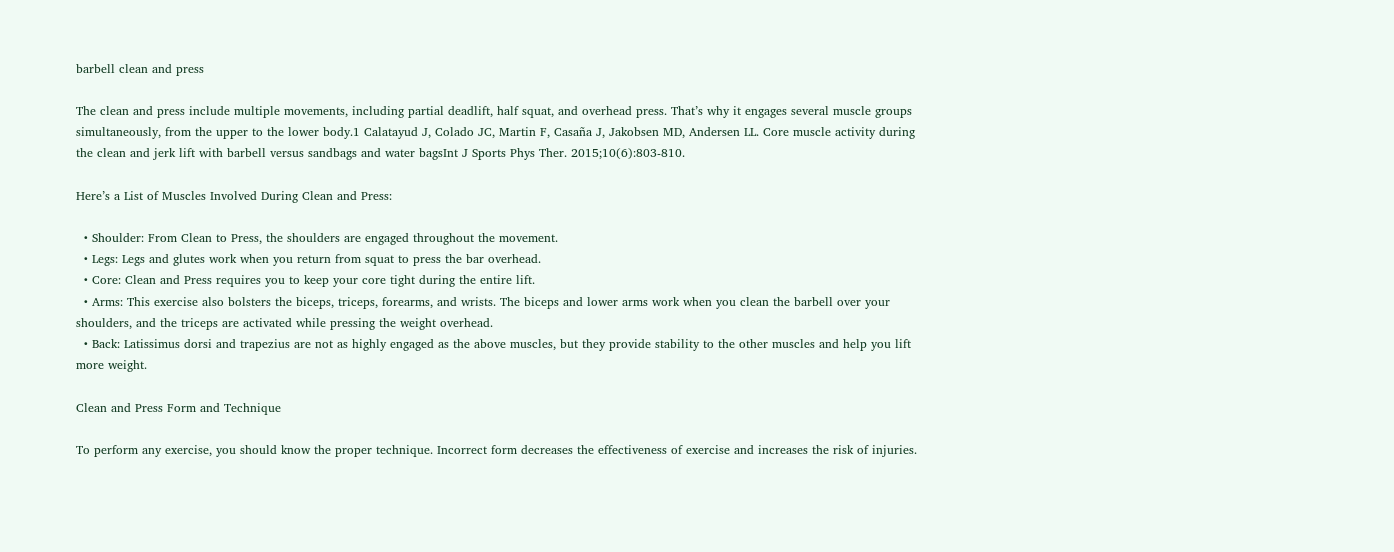barbell clean and press

The clean and press include multiple movements, including partial deadlift, half squat, and overhead press. That’s why it engages several muscle groups simultaneously, from the upper to the lower body.1 Calatayud J, Colado JC, Martin F, Casaña J, Jakobsen MD, Andersen LL. Core muscle activity during the clean and jerk lift with barbell versus sandbags and water bagsInt J Sports Phys Ther. 2015;10(6):803-810.

Here’s a List of Muscles Involved During Clean and Press:

  • Shoulder: From Clean to Press, the shoulders are engaged throughout the movement.
  • Legs: Legs and glutes work when you return from squat to press the bar overhead.
  • Core: Clean and Press requires you to keep your core tight during the entire lift.
  • Arms: This exercise also bolsters the biceps, triceps, forearms, and wrists. The biceps and lower arms work when you clean the barbell over your shoulders, and the triceps are activated while pressing the weight overhead.
  • Back: Latissimus dorsi and trapezius are not as highly engaged as the above muscles, but they provide stability to the other muscles and help you lift more weight.

Clean and Press Form and Technique

To perform any exercise, you should know the proper technique. Incorrect form decreases the effectiveness of exercise and increases the risk of injuries.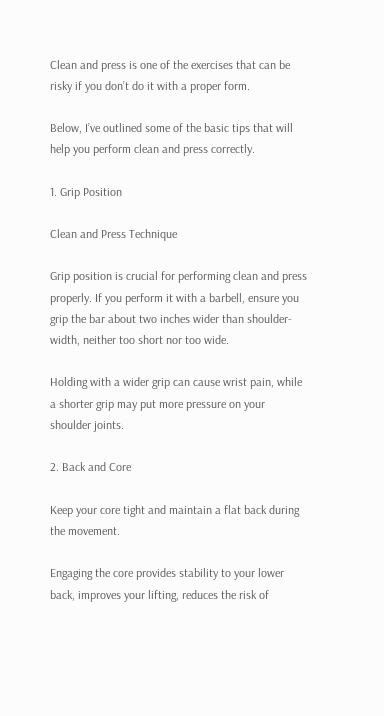Clean and press is one of the exercises that can be risky if you don’t do it with a proper form.

Below, I’ve outlined some of the basic tips that will help you perform clean and press correctly.

1. Grip Position

Clean and Press Technique

Grip position is crucial for performing clean and press properly. If you perform it with a barbell, ensure you grip the bar about two inches wider than shoulder-width, neither too short nor too wide.

Holding with a wider grip can cause wrist pain, while a shorter grip may put more pressure on your shoulder joints.

2. Back and Core

Keep your core tight and maintain a flat back during the movement.

Engaging the core provides stability to your lower back, improves your lifting, reduces the risk of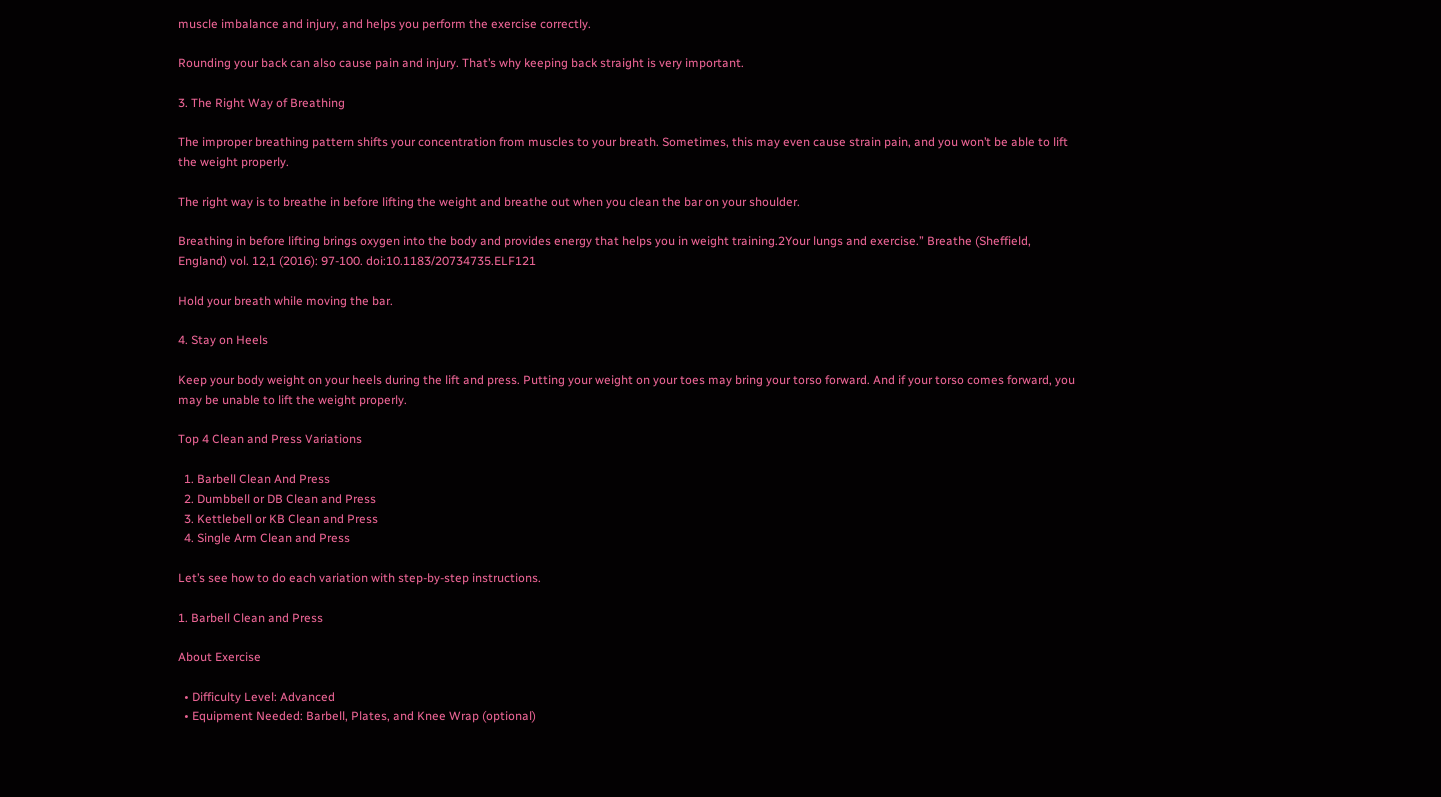muscle imbalance and injury, and helps you perform the exercise correctly.

Rounding your back can also cause pain and injury. That’s why keeping back straight is very important.

3. The Right Way of Breathing

The improper breathing pattern shifts your concentration from muscles to your breath. Sometimes, this may even cause strain pain, and you won’t be able to lift the weight properly.

The right way is to breathe in before lifting the weight and breathe out when you clean the bar on your shoulder.

Breathing in before lifting brings oxygen into the body and provides energy that helps you in weight training.2Your lungs and exercise.” Breathe (Sheffield, England) vol. 12,1 (2016): 97-100. doi:10.1183/20734735.ELF121

Hold your breath while moving the bar.

4. Stay on Heels

Keep your body weight on your heels during the lift and press. Putting your weight on your toes may bring your torso forward. And if your torso comes forward, you may be unable to lift the weight properly.

Top 4 Clean and Press Variations

  1. Barbell Clean And Press
  2. Dumbbell or DB Clean and Press
  3. Kettlebell or KB Clean and Press
  4. Single Arm Clean and Press

Let’s see how to do each variation with step-by-step instructions.

1. Barbell Clean and Press

About Exercise

  • Difficulty Level: Advanced
  • Equipment Needed: Barbell, Plates, and Knee Wrap (optional)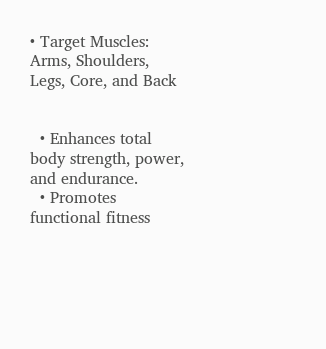• Target Muscles: Arms, Shoulders, Legs, Core, and Back


  • Enhances total body strength, power, and endurance.
  • Promotes functional fitness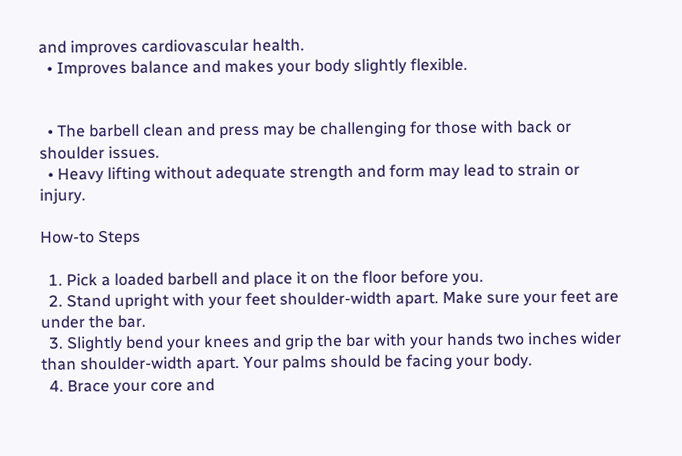and improves cardiovascular health.
  • Improves balance and makes your body slightly flexible.


  • The barbell clean and press may be challenging for those with back or shoulder issues.
  • Heavy lifting without adequate strength and form may lead to strain or injury.

How-to Steps

  1. Pick a loaded barbell and place it on the floor before you.
  2. Stand upright with your feet shoulder-width apart. Make sure your feet are under the bar.
  3. Slightly bend your knees and grip the bar with your hands two inches wider than shoulder-width apart. Your palms should be facing your body.
  4. Brace your core and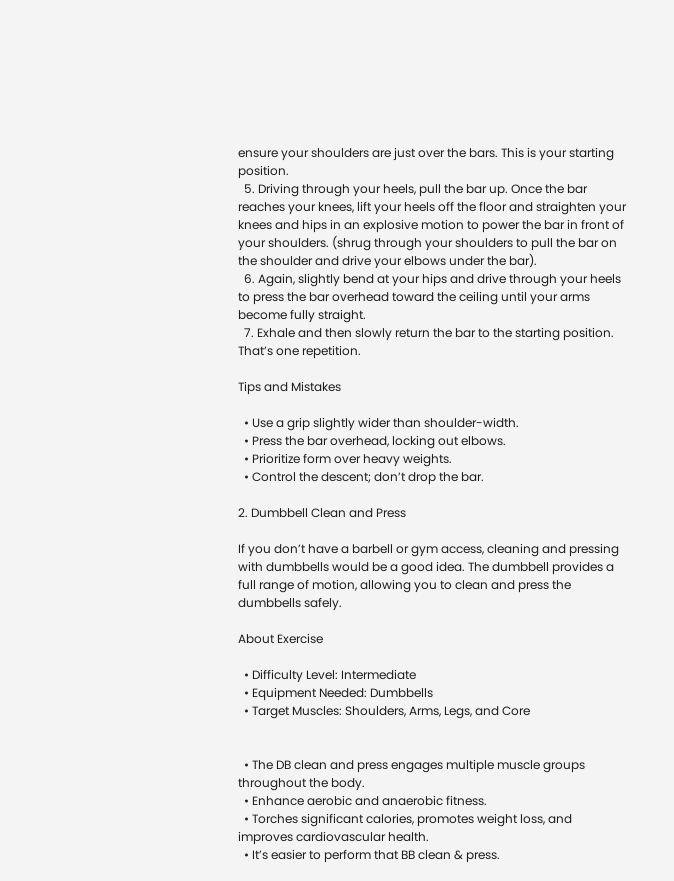ensure your shoulders are just over the bars. This is your starting position.
  5. Driving through your heels, pull the bar up. Once the bar reaches your knees, lift your heels off the floor and straighten your knees and hips in an explosive motion to power the bar in front of your shoulders. (shrug through your shoulders to pull the bar on the shoulder and drive your elbows under the bar).
  6. Again, slightly bend at your hips and drive through your heels to press the bar overhead toward the ceiling until your arms become fully straight.
  7. Exhale and then slowly return the bar to the starting position. That’s one repetition.

Tips and Mistakes

  • Use a grip slightly wider than shoulder-width.
  • Press the bar overhead, locking out elbows.
  • Prioritize form over heavy weights.
  • Control the descent; don’t drop the bar.

2. Dumbbell Clean and Press

If you don’t have a barbell or gym access, cleaning and pressing with dumbbells would be a good idea. The dumbbell provides a full range of motion, allowing you to clean and press the dumbbells safely.

About Exercise

  • Difficulty Level: Intermediate
  • Equipment Needed: Dumbbells
  • Target Muscles: Shoulders, Arms, Legs, and Core


  • The DB clean and press engages multiple muscle groups throughout the body.
  • Enhance aerobic and anaerobic fitness.
  • Torches significant calories, promotes weight loss, and improves cardiovascular health.
  • It’s easier to perform that BB clean & press.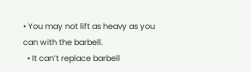• You may not lift as heavy as you can with the barbell.
  • It can’t replace barbell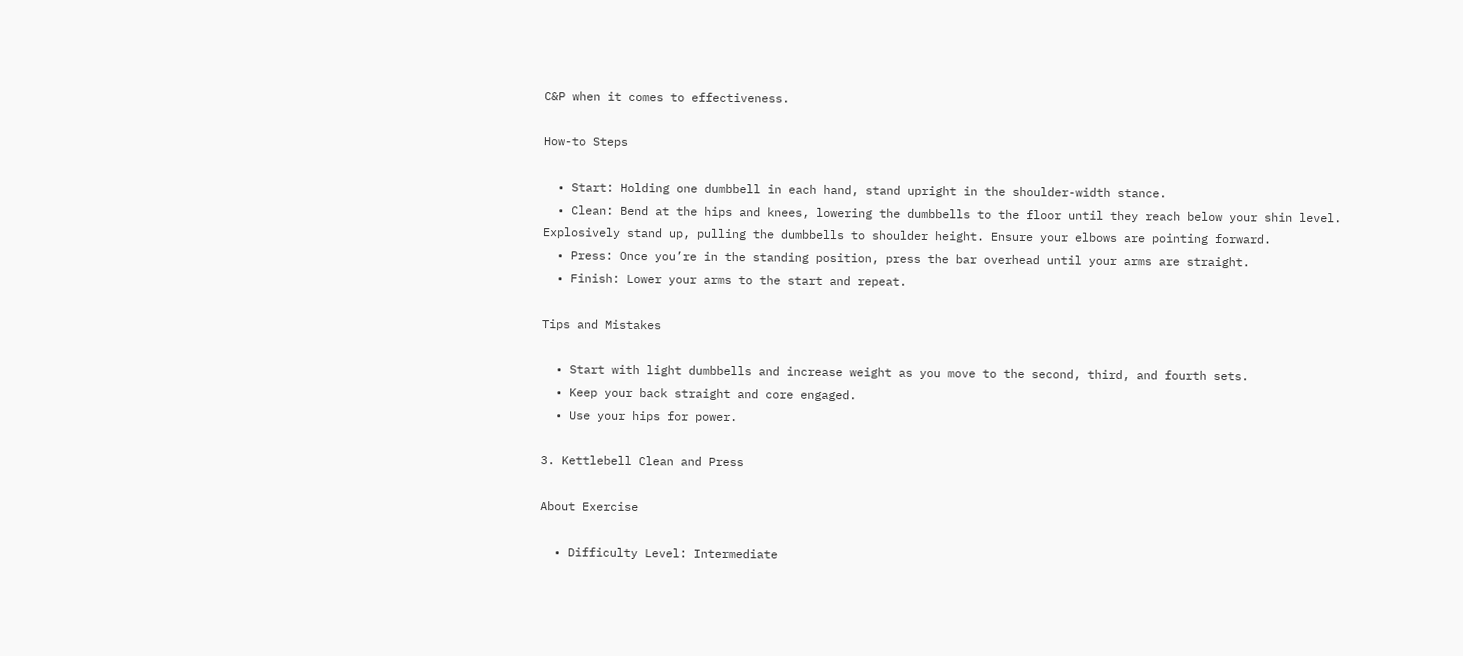C&P when it comes to effectiveness.

How-to Steps

  • Start: Holding one dumbbell in each hand, stand upright in the shoulder-width stance.
  • Clean: Bend at the hips and knees, lowering the dumbbells to the floor until they reach below your shin level. Explosively stand up, pulling the dumbbells to shoulder height. Ensure your elbows are pointing forward.
  • Press: Once you’re in the standing position, press the bar overhead until your arms are straight.
  • Finish: Lower your arms to the start and repeat.

Tips and Mistakes

  • Start with light dumbbells and increase weight as you move to the second, third, and fourth sets.
  • Keep your back straight and core engaged.
  • Use your hips for power.

3. Kettlebell Clean and Press

About Exercise

  • Difficulty Level: Intermediate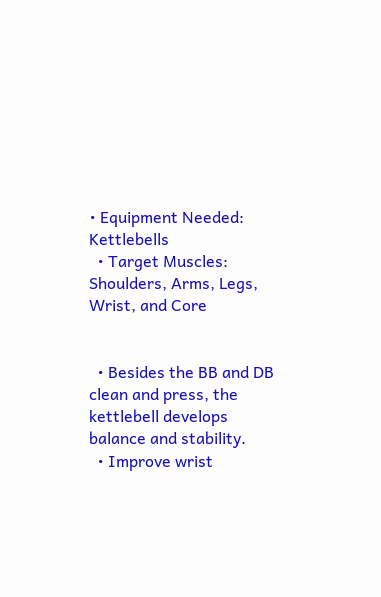• Equipment Needed: Kettlebells
  • Target Muscles: Shoulders, Arms, Legs, Wrist, and Core


  • Besides the BB and DB clean and press, the kettlebell develops balance and stability.
  • Improve wrist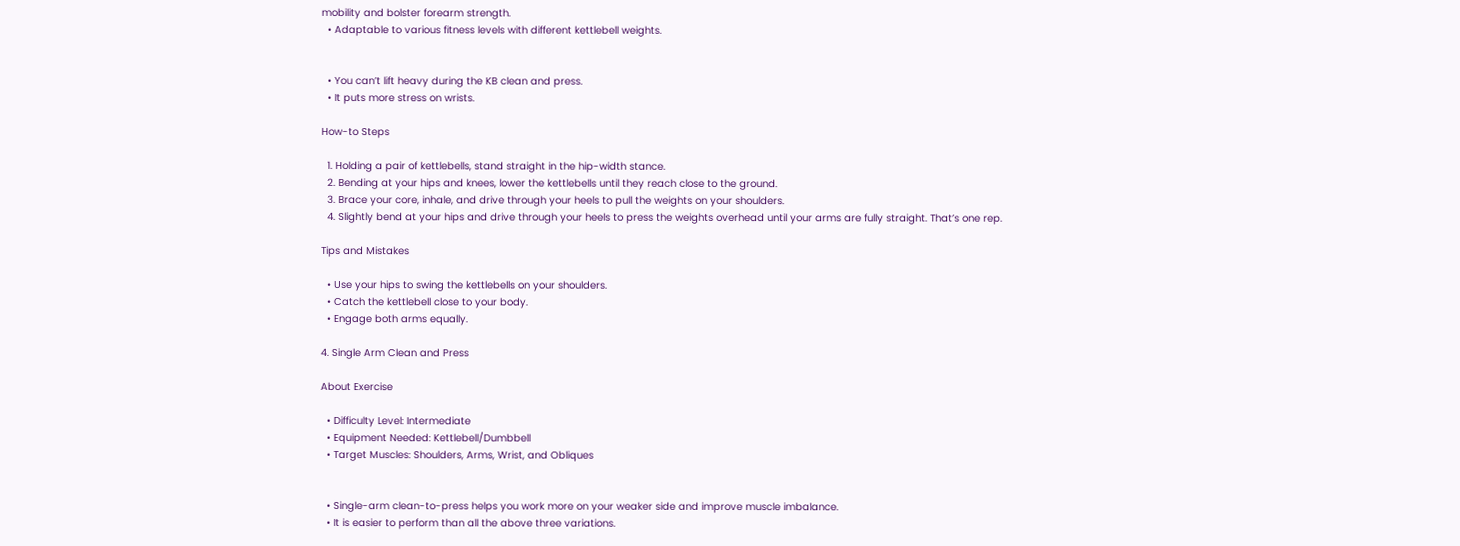mobility and bolster forearm strength.
  • Adaptable to various fitness levels with different kettlebell weights.


  • You can’t lift heavy during the KB clean and press.
  • It puts more stress on wrists.

How-to Steps

  1. Holding a pair of kettlebells, stand straight in the hip-width stance.
  2. Bending at your hips and knees, lower the kettlebells until they reach close to the ground.
  3. Brace your core, inhale, and drive through your heels to pull the weights on your shoulders.
  4. Slightly bend at your hips and drive through your heels to press the weights overhead until your arms are fully straight. That’s one rep.

Tips and Mistakes

  • Use your hips to swing the kettlebells on your shoulders.
  • Catch the kettlebell close to your body.
  • Engage both arms equally.

4. Single Arm Clean and Press

About Exercise

  • Difficulty Level: Intermediate
  • Equipment Needed: Kettlebell/Dumbbell
  • Target Muscles: Shoulders, Arms, Wrist, and Obliques


  • Single-arm clean-to-press helps you work more on your weaker side and improve muscle imbalance.
  • It is easier to perform than all the above three variations.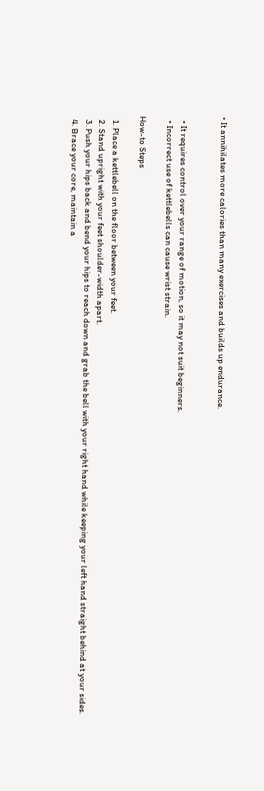• It annihilates more calories than many exercises and builds up endurance.


  • It requires control over your range of motion, so it may not suit beginners.
  • Incorrect use of kettlebells can cause wrist strain.

How-to Steps

  1. Place a kettlebell on the floor between your feet.
  2. Stand upright with your feet shoulder-width apart.
  3. Push your hips back and bend your hips to reach down and grab the bell with your right hand while keeping your left hand straight behind at your sides.
  4. Brace your core, maintain a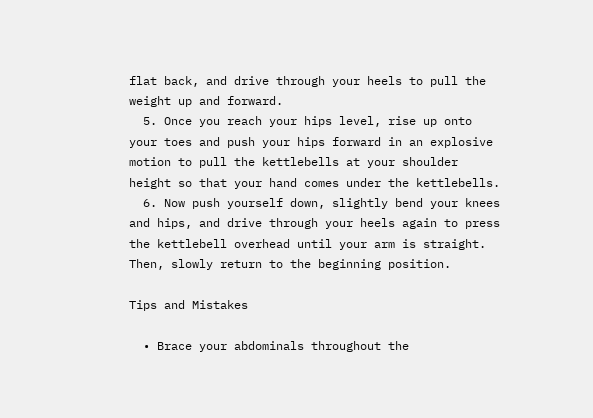flat back, and drive through your heels to pull the weight up and forward.
  5. Once you reach your hips level, rise up onto your toes and push your hips forward in an explosive motion to pull the kettlebells at your shoulder height so that your hand comes under the kettlebells.
  6. Now push yourself down, slightly bend your knees and hips, and drive through your heels again to press the kettlebell overhead until your arm is straight. Then, slowly return to the beginning position.

Tips and Mistakes

  • Brace your abdominals throughout the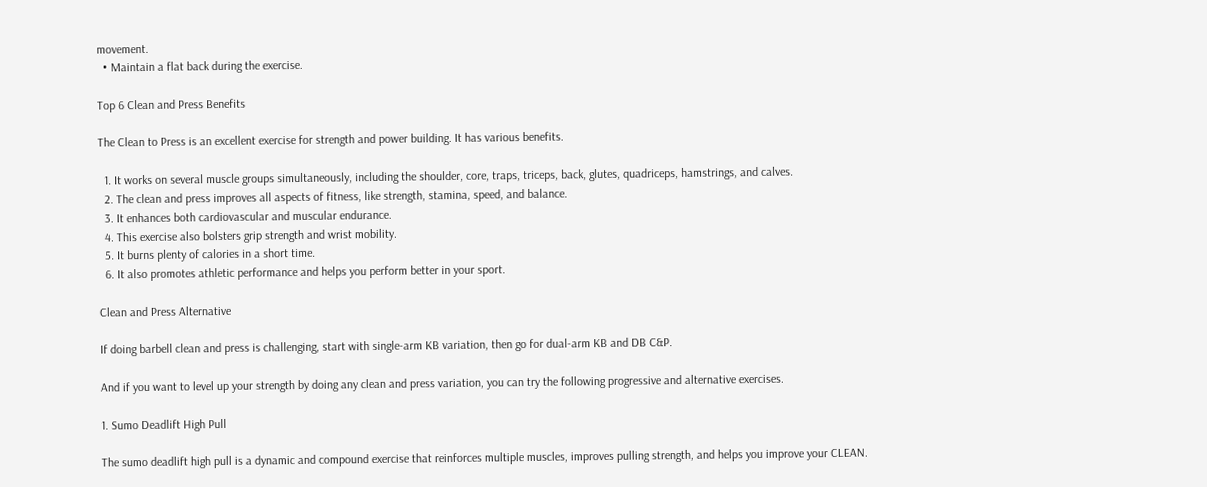movement.
  • Maintain a flat back during the exercise.

Top 6 Clean and Press Benefits

The Clean to Press is an excellent exercise for strength and power building. It has various benefits.

  1. It works on several muscle groups simultaneously, including the shoulder, core, traps, triceps, back, glutes, quadriceps, hamstrings, and calves.
  2. The clean and press improves all aspects of fitness, like strength, stamina, speed, and balance.
  3. It enhances both cardiovascular and muscular endurance.
  4. This exercise also bolsters grip strength and wrist mobility.
  5. It burns plenty of calories in a short time.
  6. It also promotes athletic performance and helps you perform better in your sport.

Clean and Press Alternative

If doing barbell clean and press is challenging, start with single-arm KB variation, then go for dual-arm KB and DB C&P.

And if you want to level up your strength by doing any clean and press variation, you can try the following progressive and alternative exercises.

1. Sumo Deadlift High Pull

The sumo deadlift high pull is a dynamic and compound exercise that reinforces multiple muscles, improves pulling strength, and helps you improve your CLEAN.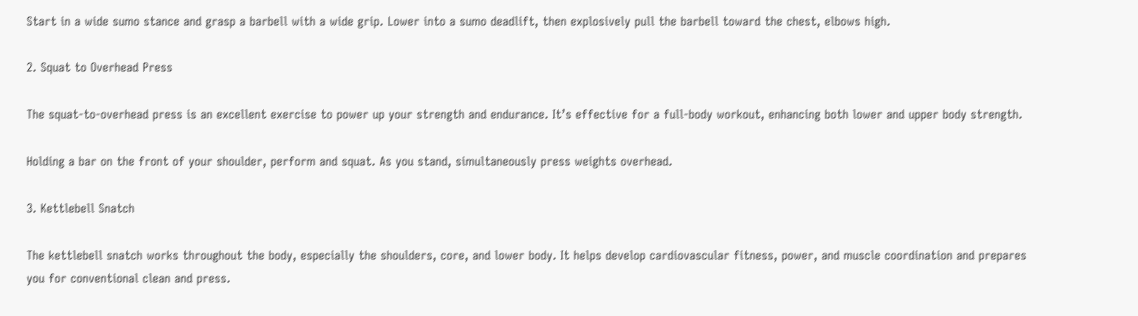Start in a wide sumo stance and grasp a barbell with a wide grip. Lower into a sumo deadlift, then explosively pull the barbell toward the chest, elbows high.

2. Squat to Overhead Press

The squat-to-overhead press is an excellent exercise to power up your strength and endurance. It’s effective for a full-body workout, enhancing both lower and upper body strength.

Holding a bar on the front of your shoulder, perform and squat. As you stand, simultaneously press weights overhead.

3. Kettlebell Snatch

The kettlebell snatch works throughout the body, especially the shoulders, core, and lower body. It helps develop cardiovascular fitness, power, and muscle coordination and prepares you for conventional clean and press.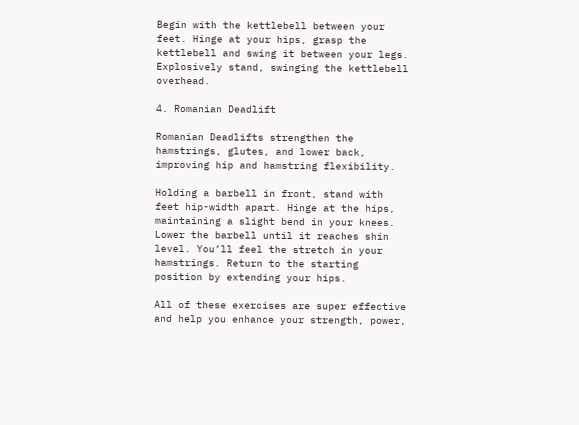Begin with the kettlebell between your feet. Hinge at your hips, grasp the kettlebell and swing it between your legs. Explosively stand, swinging the kettlebell overhead.

4. Romanian Deadlift

Romanian Deadlifts strengthen the hamstrings, glutes, and lower back, improving hip and hamstring flexibility.

Holding a barbell in front, stand with feet hip-width apart. Hinge at the hips, maintaining a slight bend in your knees. Lower the barbell until it reaches shin level. You’ll feel the stretch in your hamstrings. Return to the starting position by extending your hips.

All of these exercises are super effective and help you enhance your strength, power,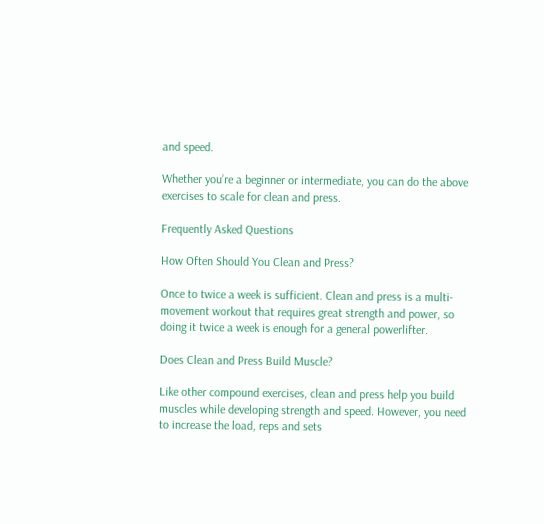and speed.

Whether you’re a beginner or intermediate, you can do the above exercises to scale for clean and press.

Frequently Asked Questions

How Often Should You Clean and Press?

Once to twice a week is sufficient. Clean and press is a multi-movement workout that requires great strength and power, so doing it twice a week is enough for a general powerlifter.

Does Clean and Press Build Muscle?

Like other compound exercises, clean and press help you build muscles while developing strength and speed. However, you need to increase the load, reps and sets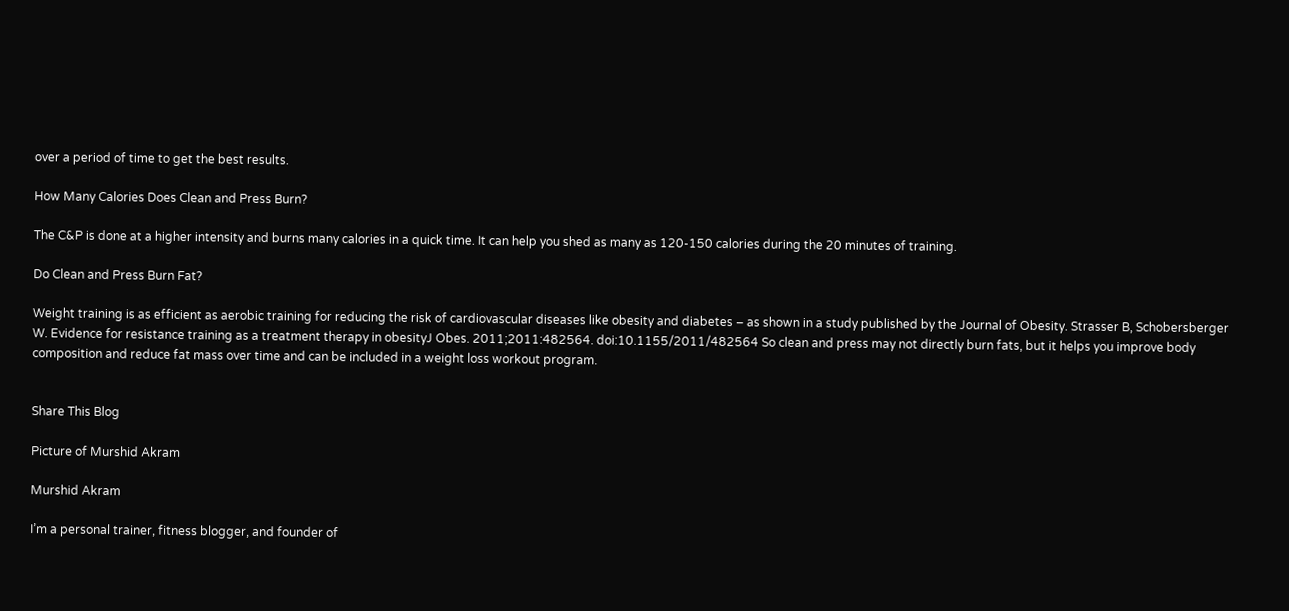over a period of time to get the best results.

How Many Calories Does Clean and Press Burn?

The C&P is done at a higher intensity and burns many calories in a quick time. It can help you shed as many as 120-150 calories during the 20 minutes of training.

Do Clean and Press Burn Fat?

Weight training is as efficient as aerobic training for reducing the risk of cardiovascular diseases like obesity and diabetes – as shown in a study published by the Journal of Obesity. Strasser B, Schobersberger W. Evidence for resistance training as a treatment therapy in obesityJ Obes. 2011;2011:482564. doi:10.1155/2011/482564 So clean and press may not directly burn fats, but it helps you improve body composition and reduce fat mass over time and can be included in a weight loss workout program.


Share This Blog

Picture of Murshid Akram

Murshid Akram

I’m a personal trainer, fitness blogger, and founder of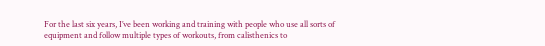For the last six years, I’ve been working and training with people who use all sorts of equipment and follow multiple types of workouts, from calisthenics to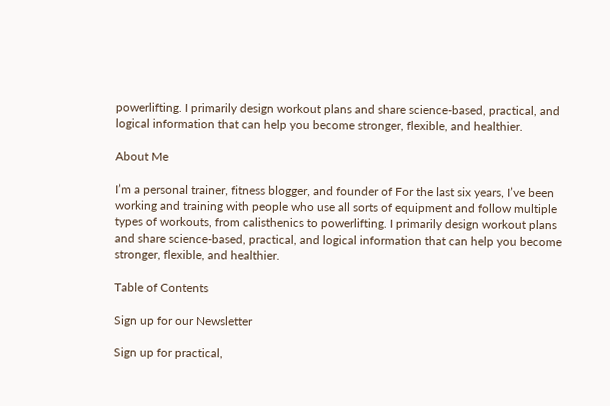powerlifting. I primarily design workout plans and share science-based, practical, and logical information that can help you become stronger, flexible, and healthier.

About Me

I’m a personal trainer, fitness blogger, and founder of For the last six years, I’ve been working and training with people who use all sorts of equipment and follow multiple types of workouts, from calisthenics to powerlifting. I primarily design workout plans and share science-based, practical, and logical information that can help you become stronger, flexible, and healthier.

Table of Contents

Sign up for our Newsletter

Sign up for practical,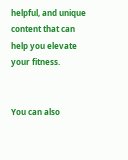helpful, and unique content that can help you elevate your fitness.


You can also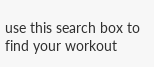use this search box to find your workout